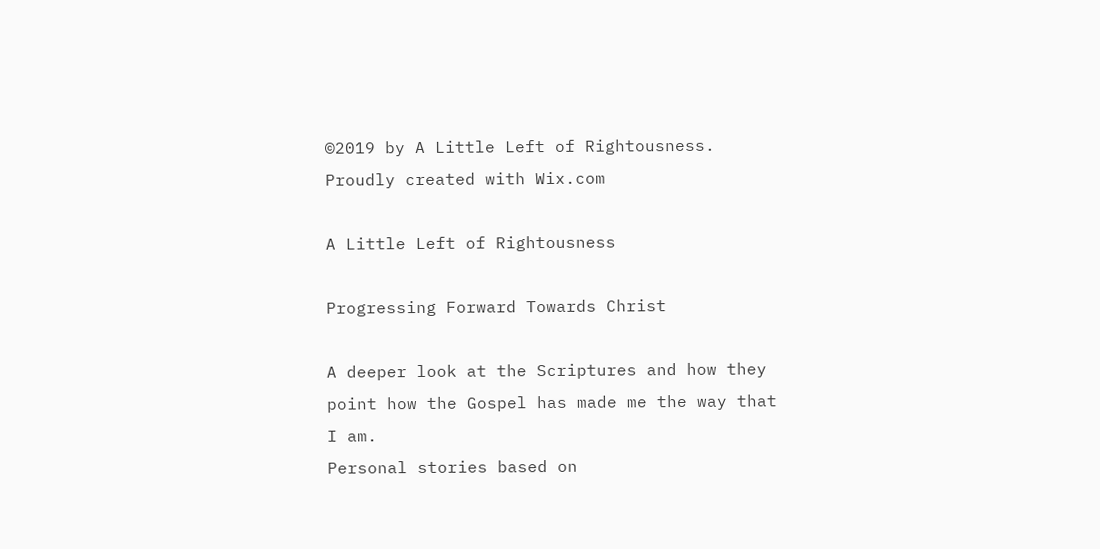©2019 by A Little Left of Rightousness. Proudly created with Wix.com

A Little Left of Rightousness

Progressing Forward Towards Christ

A deeper look at the Scriptures and how they point how the Gospel has made me the way that I am.
Personal stories based on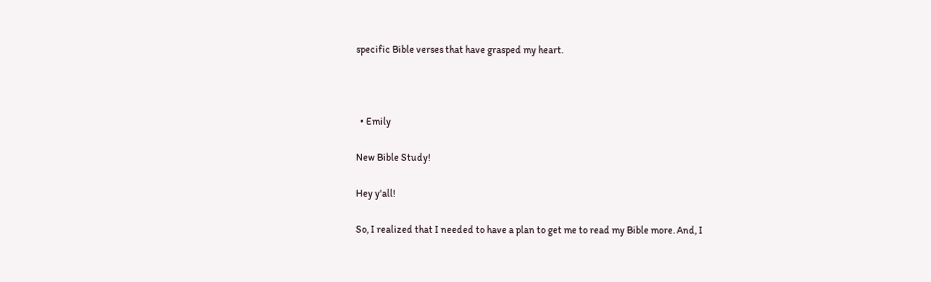specific Bible verses that have grasped my heart.



  • Emily

New Bible Study!

Hey y'all!

So, I realized that I needed to have a plan to get me to read my Bible more. And, I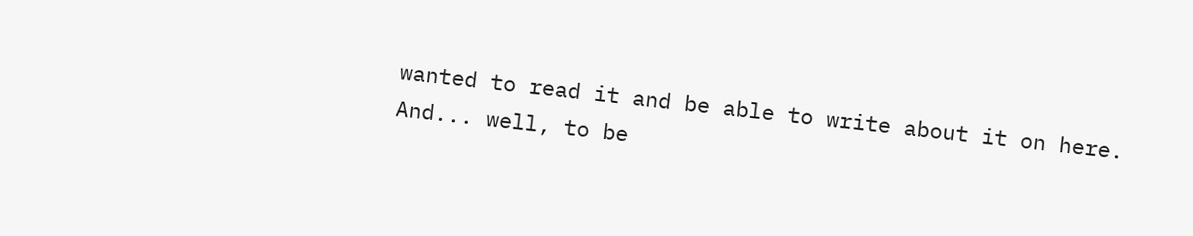wanted to read it and be able to write about it on here. And... well, to be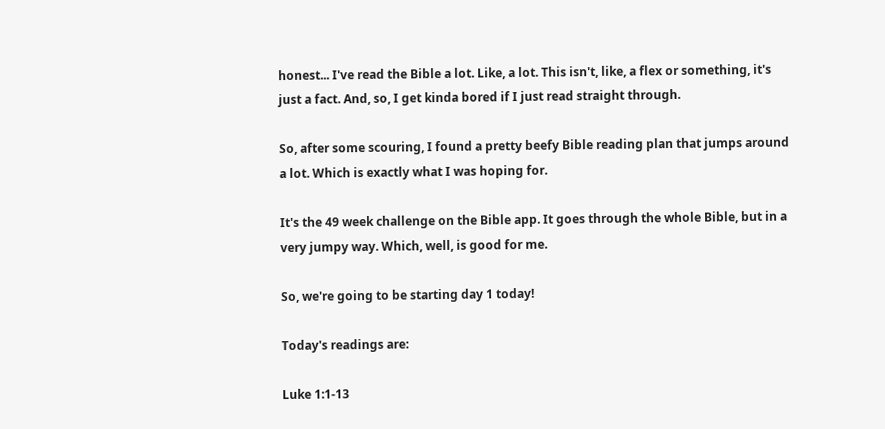honest... I've read the Bible a lot. Like, a lot. This isn't, like, a flex or something, it's just a fact. And, so, I get kinda bored if I just read straight through.

So, after some scouring, I found a pretty beefy Bible reading plan that jumps around a lot. Which is exactly what I was hoping for.

It's the 49 week challenge on the Bible app. It goes through the whole Bible, but in a very jumpy way. Which, well, is good for me.

So, we're going to be starting day 1 today!

Today's readings are:

Luke 1:1-13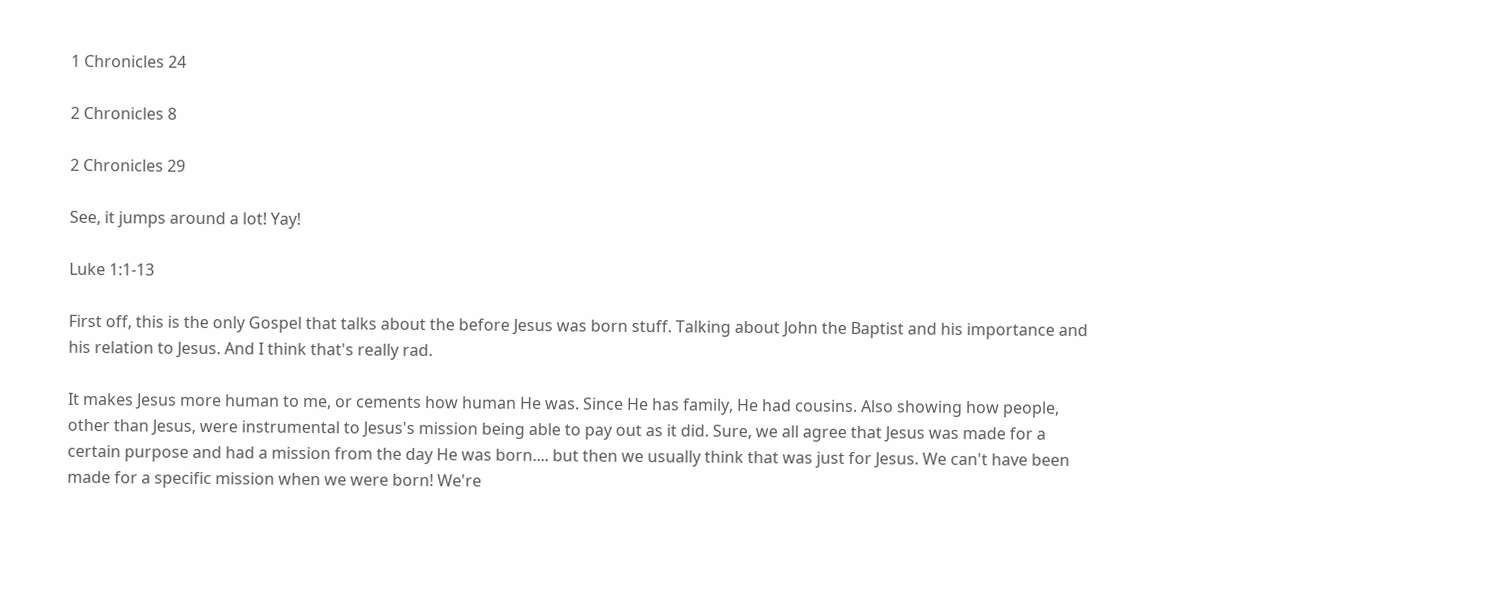1 Chronicles 24

2 Chronicles 8

2 Chronicles 29

See, it jumps around a lot! Yay!

Luke 1:1-13

First off, this is the only Gospel that talks about the before Jesus was born stuff. Talking about John the Baptist and his importance and his relation to Jesus. And I think that's really rad.

It makes Jesus more human to me, or cements how human He was. Since He has family, He had cousins. Also showing how people, other than Jesus, were instrumental to Jesus's mission being able to pay out as it did. Sure, we all agree that Jesus was made for a certain purpose and had a mission from the day He was born.... but then we usually think that was just for Jesus. We can't have been made for a specific mission when we were born! We're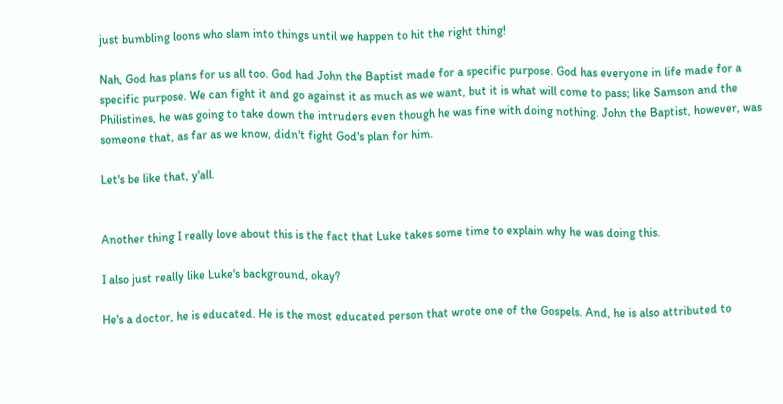just bumbling loons who slam into things until we happen to hit the right thing!

Nah, God has plans for us all too. God had John the Baptist made for a specific purpose. God has everyone in life made for a specific purpose. We can fight it and go against it as much as we want, but it is what will come to pass; like Samson and the Philistines, he was going to take down the intruders even though he was fine with doing nothing. John the Baptist, however, was someone that, as far as we know, didn't fight God's plan for him.

Let's be like that, y'all.


Another thing I really love about this is the fact that Luke takes some time to explain why he was doing this.

I also just really like Luke's background, okay?

He's a doctor, he is educated. He is the most educated person that wrote one of the Gospels. And, he is also attributed to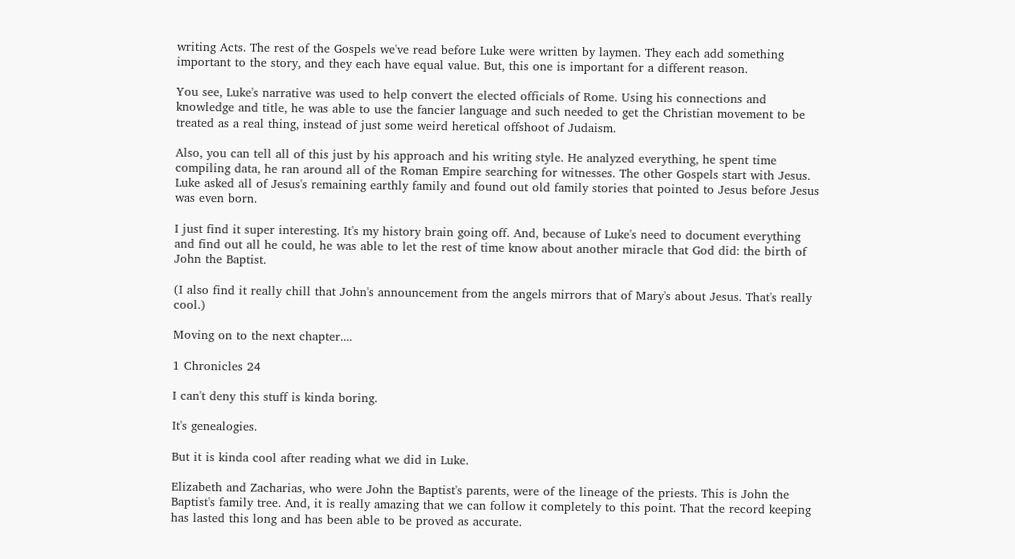writing Acts. The rest of the Gospels we've read before Luke were written by laymen. They each add something important to the story, and they each have equal value. But, this one is important for a different reason.

You see, Luke's narrative was used to help convert the elected officials of Rome. Using his connections and knowledge and title, he was able to use the fancier language and such needed to get the Christian movement to be treated as a real thing, instead of just some weird heretical offshoot of Judaism.

Also, you can tell all of this just by his approach and his writing style. He analyzed everything, he spent time compiling data, he ran around all of the Roman Empire searching for witnesses. The other Gospels start with Jesus. Luke asked all of Jesus's remaining earthly family and found out old family stories that pointed to Jesus before Jesus was even born.

I just find it super interesting. It's my history brain going off. And, because of Luke's need to document everything and find out all he could, he was able to let the rest of time know about another miracle that God did: the birth of John the Baptist.

(I also find it really chill that John's announcement from the angels mirrors that of Mary's about Jesus. That's really cool.)

Moving on to the next chapter....

1 Chronicles 24

I can't deny this stuff is kinda boring.

It's genealogies.

But it is kinda cool after reading what we did in Luke.

Elizabeth and Zacharias, who were John the Baptist's parents, were of the lineage of the priests. This is John the Baptist's family tree. And, it is really amazing that we can follow it completely to this point. That the record keeping has lasted this long and has been able to be proved as accurate.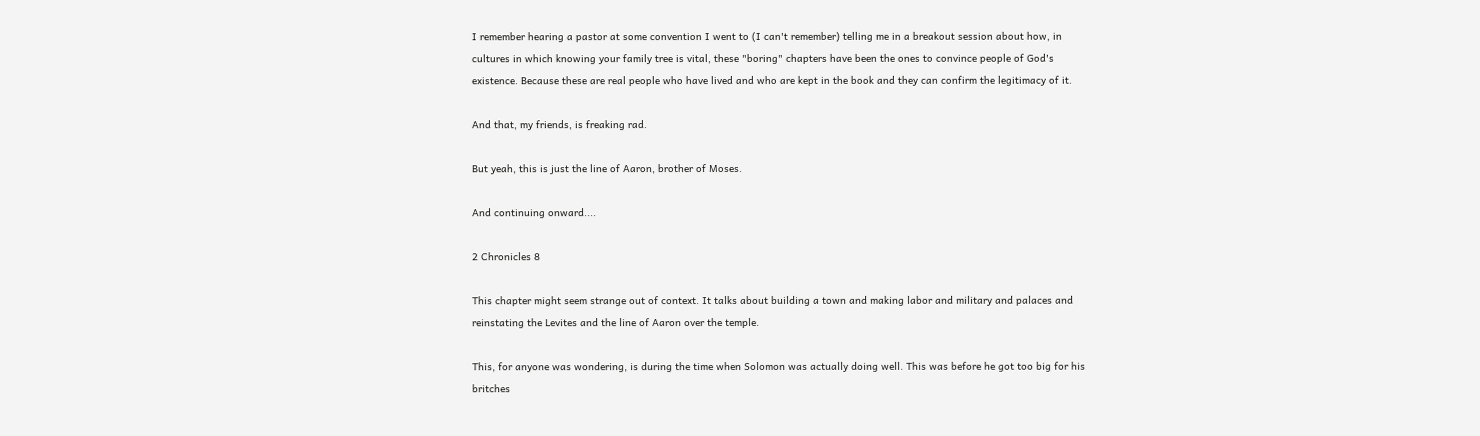I remember hearing a pastor at some convention I went to (I can't remember) telling me in a breakout session about how, in cultures in which knowing your family tree is vital, these "boring" chapters have been the ones to convince people of God's existence. Because these are real people who have lived and who are kept in the book and they can confirm the legitimacy of it.

And that, my friends, is freaking rad.

But yeah, this is just the line of Aaron, brother of Moses.

And continuing onward....

2 Chronicles 8

This chapter might seem strange out of context. It talks about building a town and making labor and military and palaces and reinstating the Levites and the line of Aaron over the temple.

This, for anyone was wondering, is during the time when Solomon was actually doing well. This was before he got too big for his britches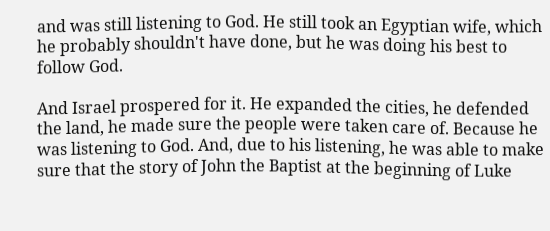and was still listening to God. He still took an Egyptian wife, which he probably shouldn't have done, but he was doing his best to follow God.

And Israel prospered for it. He expanded the cities, he defended the land, he made sure the people were taken care of. Because he was listening to God. And, due to his listening, he was able to make sure that the story of John the Baptist at the beginning of Luke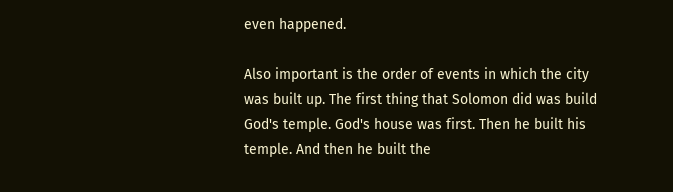even happened.

Also important is the order of events in which the city was built up. The first thing that Solomon did was build God's temple. God's house was first. Then he built his temple. And then he built the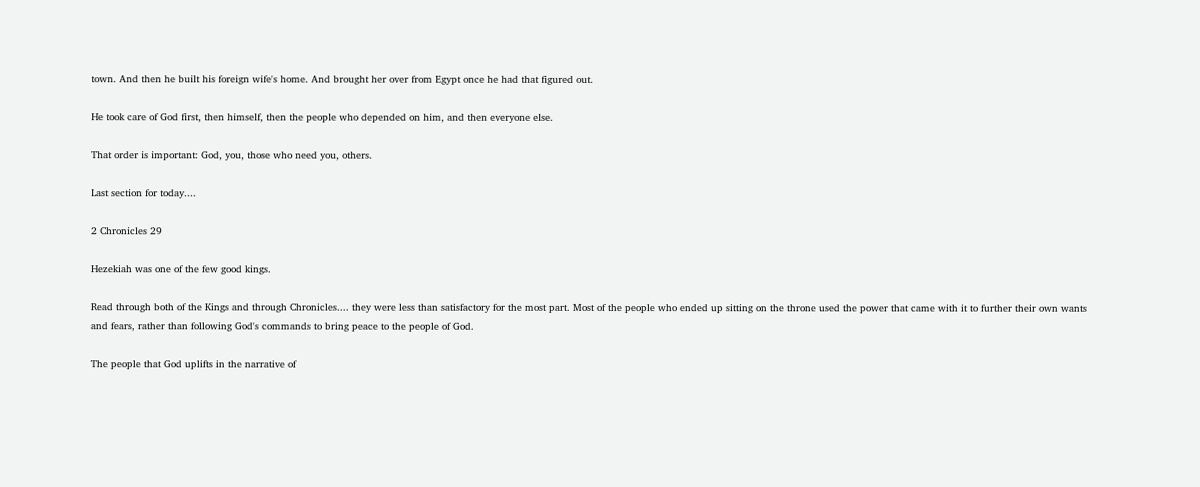town. And then he built his foreign wife's home. And brought her over from Egypt once he had that figured out.

He took care of God first, then himself, then the people who depended on him, and then everyone else.

That order is important: God, you, those who need you, others.

Last section for today....

2 Chronicles 29

Hezekiah was one of the few good kings.

Read through both of the Kings and through Chronicles.... they were less than satisfactory for the most part. Most of the people who ended up sitting on the throne used the power that came with it to further their own wants and fears, rather than following God's commands to bring peace to the people of God.

The people that God uplifts in the narrative of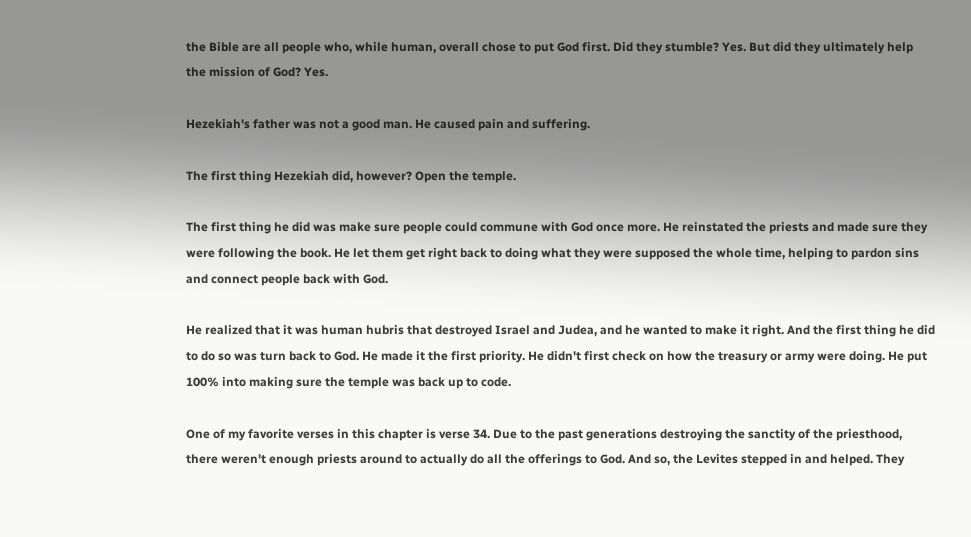the Bible are all people who, while human, overall chose to put God first. Did they stumble? Yes. But did they ultimately help the mission of God? Yes.

Hezekiah's father was not a good man. He caused pain and suffering.

The first thing Hezekiah did, however? Open the temple.

The first thing he did was make sure people could commune with God once more. He reinstated the priests and made sure they were following the book. He let them get right back to doing what they were supposed the whole time, helping to pardon sins and connect people back with God.

He realized that it was human hubris that destroyed Israel and Judea, and he wanted to make it right. And the first thing he did to do so was turn back to God. He made it the first priority. He didn't first check on how the treasury or army were doing. He put 100% into making sure the temple was back up to code.

One of my favorite verses in this chapter is verse 34. Due to the past generations destroying the sanctity of the priesthood, there weren't enough priests around to actually do all the offerings to God. And so, the Levites stepped in and helped. They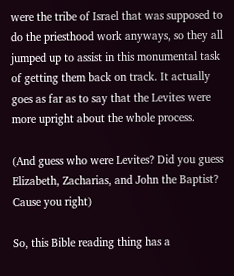were the tribe of Israel that was supposed to do the priesthood work anyways, so they all jumped up to assist in this monumental task of getting them back on track. It actually goes as far as to say that the Levites were more upright about the whole process.

(And guess who were Levites? Did you guess Elizabeth, Zacharias, and John the Baptist? Cause you right)

So, this Bible reading thing has a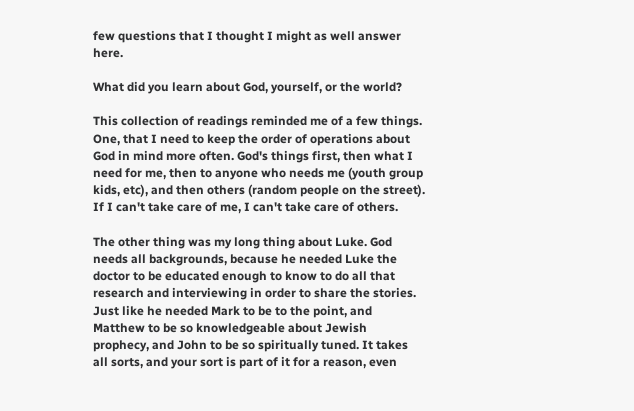few questions that I thought I might as well answer here.

What did you learn about God, yourself, or the world?

This collection of readings reminded me of a few things. One, that I need to keep the order of operations about God in mind more often. God's things first, then what I need for me, then to anyone who needs me (youth group kids, etc), and then others (random people on the street). If I can't take care of me, I can't take care of others.

The other thing was my long thing about Luke. God needs all backgrounds, because he needed Luke the doctor to be educated enough to know to do all that research and interviewing in order to share the stories. Just like he needed Mark to be to the point, and Matthew to be so knowledgeable about Jewish prophecy, and John to be so spiritually tuned. It takes all sorts, and your sort is part of it for a reason, even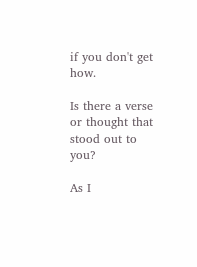if you don't get how.

Is there a verse or thought that stood out to you?

As I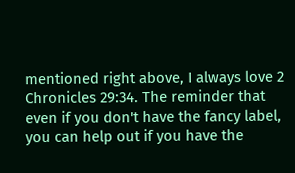mentioned right above, I always love 2 Chronicles 29:34. The reminder that even if you don't have the fancy label, you can help out if you have the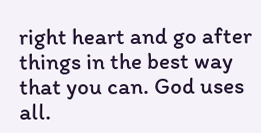right heart and go after things in the best way that you can. God uses all.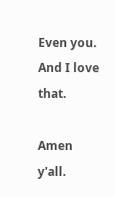Even you. And I love that.

Amen y'all.